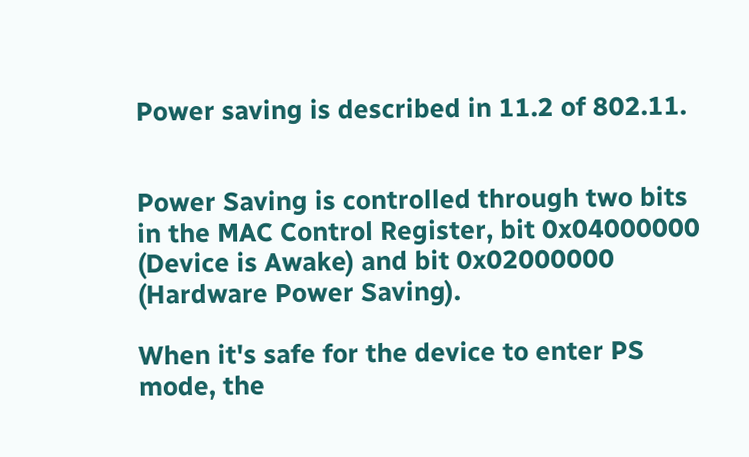Power saving is described in 11.2 of 802.11.


Power Saving is controlled through two bits in the MAC Control Register, bit 0x04000000 (Device is Awake) and bit 0x02000000 (Hardware Power Saving).

When it's safe for the device to enter PS mode, the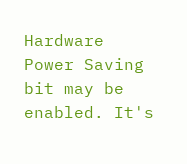Hardware Power Saving bit may be enabled. It's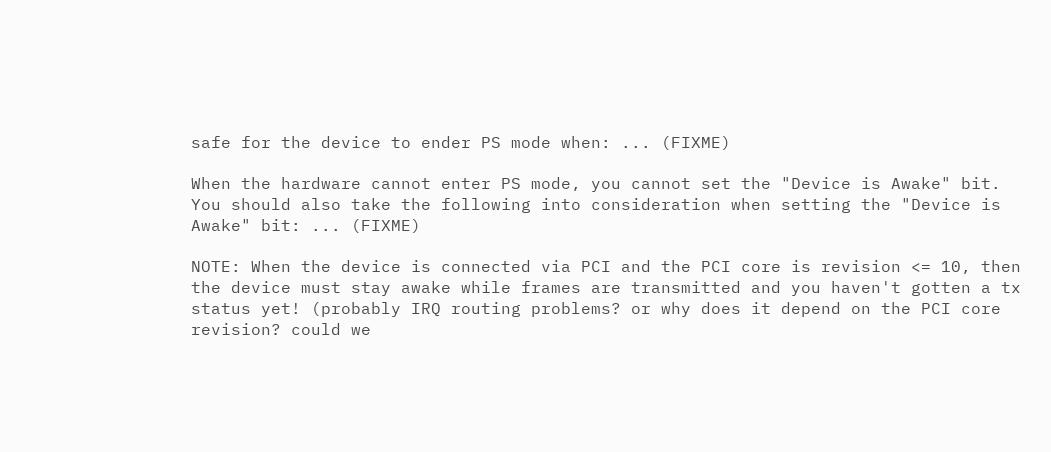safe for the device to ender PS mode when: ... (FIXME)

When the hardware cannot enter PS mode, you cannot set the "Device is Awake" bit. You should also take the following into consideration when setting the "Device is Awake" bit: ... (FIXME)

NOTE: When the device is connected via PCI and the PCI core is revision <= 10, then the device must stay awake while frames are transmitted and you haven't gotten a tx status yet! (probably IRQ routing problems? or why does it depend on the PCI core revision? could we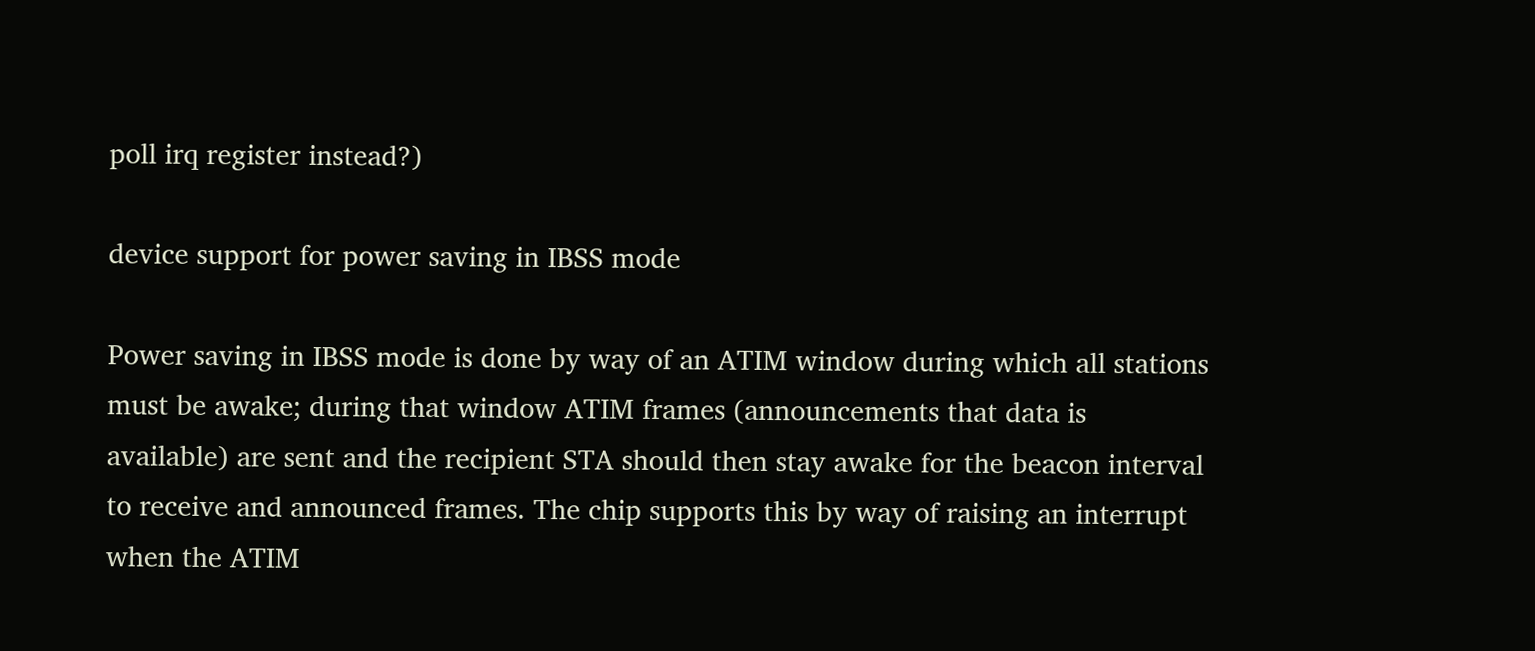poll irq register instead?)

device support for power saving in IBSS mode

Power saving in IBSS mode is done by way of an ATIM window during which all stations must be awake; during that window ATIM frames (announcements that data is available) are sent and the recipient STA should then stay awake for the beacon interval to receive and announced frames. The chip supports this by way of raising an interrupt when the ATIM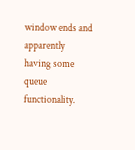window ends and apparently having some queue functionality.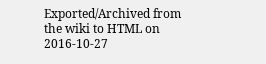Exported/Archived from the wiki to HTML on 2016-10-27